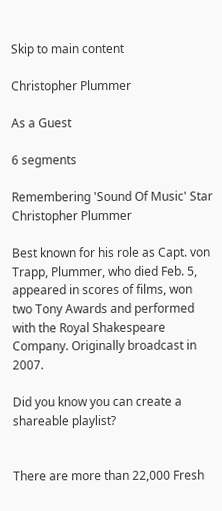Skip to main content

Christopher Plummer

As a Guest

6 segments

Remembering 'Sound Of Music' Star Christopher Plummer

Best known for his role as Capt. von Trapp, Plummer, who died Feb. 5, appeared in scores of films, won two Tony Awards and performed with the Royal Shakespeare Company. Originally broadcast in 2007.

Did you know you can create a shareable playlist?


There are more than 22,000 Fresh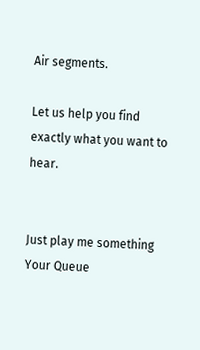Air segments.

Let us help you find exactly what you want to hear.


Just play me something
Your Queue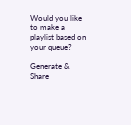Would you like to make a playlist based on your queue?

Generate & Share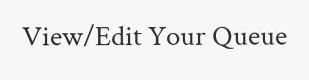View/Edit Your Queue